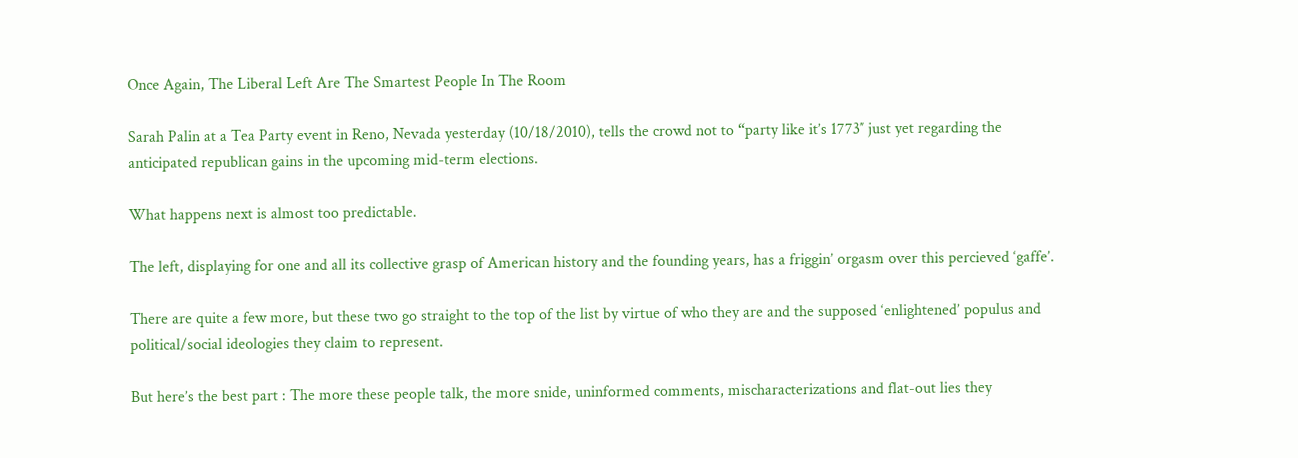Once Again, The Liberal Left Are The Smartest People In The Room

Sarah Palin at a Tea Party event in Reno, Nevada yesterday (10/18/2010), tells the crowd not to “party like it’s 1773″ just yet regarding the anticipated republican gains in the upcoming mid-term elections.

What happens next is almost too predictable.

The left, displaying for one and all its collective grasp of American history and the founding years, has a friggin’ orgasm over this percieved ‘gaffe’.

There are quite a few more, but these two go straight to the top of the list by virtue of who they are and the supposed ‘enlightened’ populus and political/social ideologies they claim to represent.

But here’s the best part : The more these people talk, the more snide, uninformed comments, mischaracterizations and flat-out lies they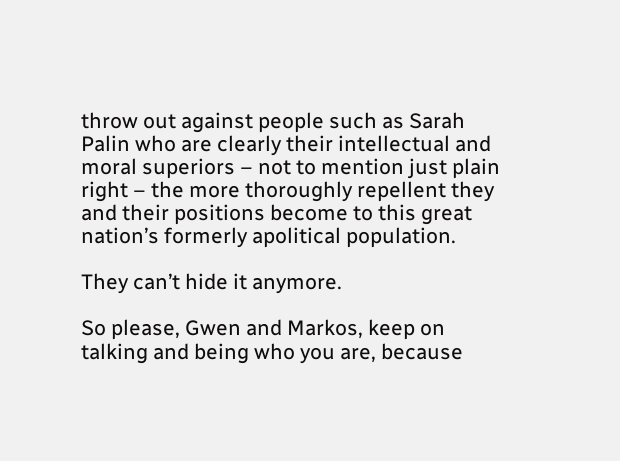throw out against people such as Sarah Palin who are clearly their intellectual and moral superiors – not to mention just plain right – the more thoroughly repellent they and their positions become to this great nation’s formerly apolitical population.

They can’t hide it anymore.

So please, Gwen and Markos, keep on talking and being who you are, because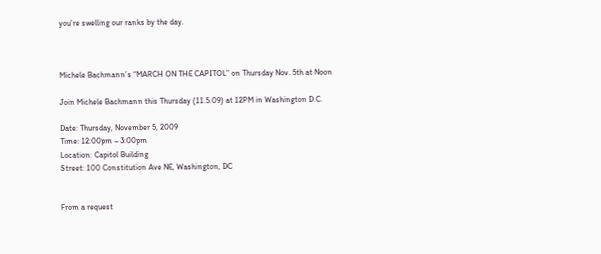you’re swelling our ranks by the day.



Michele Bachmann’s “MARCH ON THE CAPITOL” on Thursday Nov. 5th at Noon

Join Michele Bachmann this Thursday (11.5.09) at 12PM in Washington D.C.

Date: Thursday, November 5, 2009
Time: 12:00pm – 3:00pm
Location: Capitol Building
Street: 100 Constitution Ave NE, Washington, DC


From a request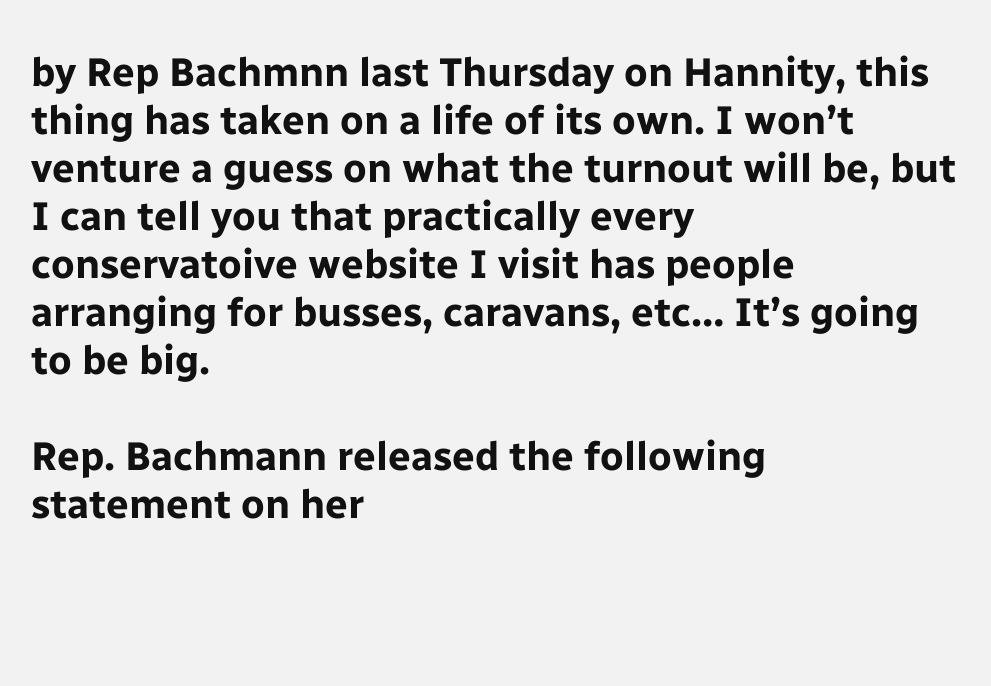by Rep Bachmnn last Thursday on Hannity, this thing has taken on a life of its own. I won’t venture a guess on what the turnout will be, but I can tell you that practically every conservatoive website I visit has people arranging for busses, caravans, etc… It’s going to be big.

Rep. Bachmann released the following statement on her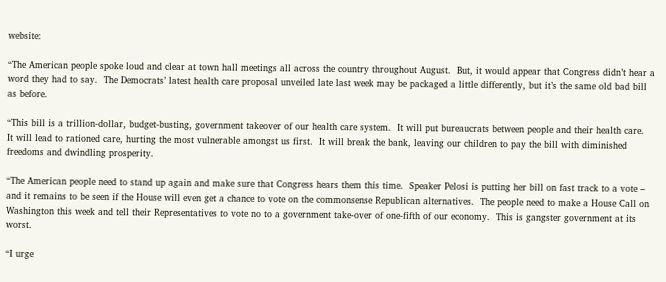website:

“The American people spoke loud and clear at town hall meetings all across the country throughout August.  But, it would appear that Congress didn’t hear a word they had to say.  The Democrats’ latest health care proposal unveiled late last week may be packaged a little differently, but it’s the same old bad bill as before.

“This bill is a trillion-dollar, budget-busting, government takeover of our health care system.  It will put bureaucrats between people and their health care.  It will lead to rationed care, hurting the most vulnerable amongst us first.  It will break the bank, leaving our children to pay the bill with diminished freedoms and dwindling prosperity.

“The American people need to stand up again and make sure that Congress hears them this time.  Speaker Pelosi is putting her bill on fast track to a vote – and it remains to be seen if the House will even get a chance to vote on the commonsense Republican alternatives.  The people need to make a House Call on Washington this week and tell their Representatives to vote no to a government take-over of one-fifth of our economy.  This is gangster government at its worst.

“I urge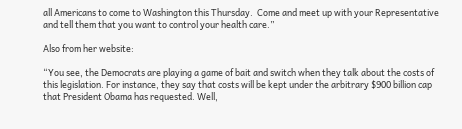all Americans to come to Washington this Thursday.  Come and meet up with your Representative and tell them that you want to control your health care.”

Also from her website:

“You see, the Democrats are playing a game of bait and switch when they talk about the costs of this legislation. For instance, they say that costs will be kept under the arbitrary $900 billion cap that President Obama has requested. Well,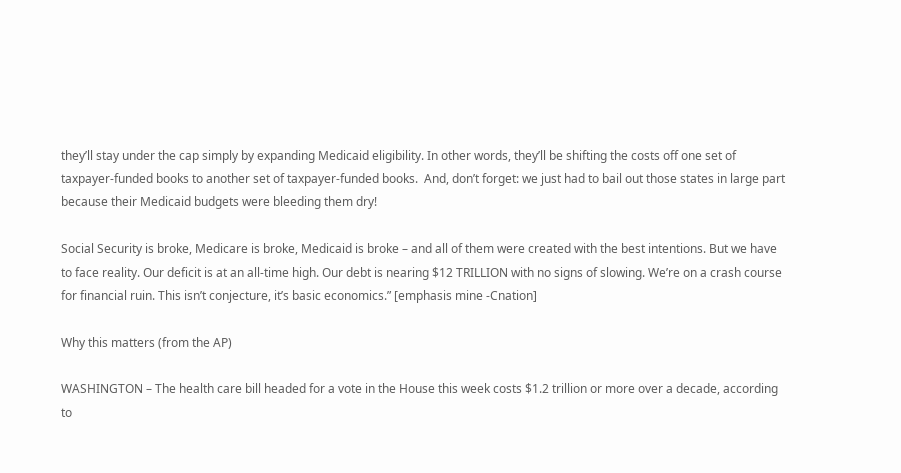they’ll stay under the cap simply by expanding Medicaid eligibility. In other words, they’ll be shifting the costs off one set of taxpayer-funded books to another set of taxpayer-funded books.  And, don’t forget: we just had to bail out those states in large part because their Medicaid budgets were bleeding them dry!

Social Security is broke, Medicare is broke, Medicaid is broke – and all of them were created with the best intentions. But we have to face reality. Our deficit is at an all-time high. Our debt is nearing $12 TRILLION with no signs of slowing. We’re on a crash course for financial ruin. This isn’t conjecture, it’s basic economics.” [emphasis mine -Cnation]

Why this matters (from the AP)

WASHINGTON – The health care bill headed for a vote in the House this week costs $1.2 trillion or more over a decade, according to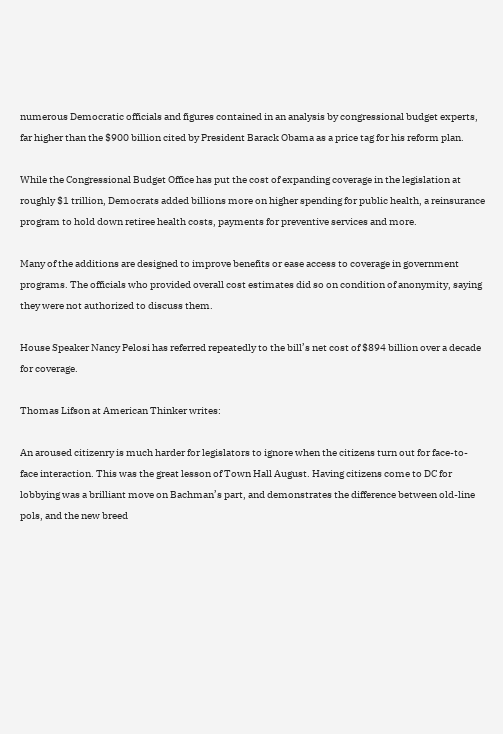numerous Democratic officials and figures contained in an analysis by congressional budget experts, far higher than the $900 billion cited by President Barack Obama as a price tag for his reform plan.

While the Congressional Budget Office has put the cost of expanding coverage in the legislation at roughly $1 trillion, Democrats added billions more on higher spending for public health, a reinsurance program to hold down retiree health costs, payments for preventive services and more.

Many of the additions are designed to improve benefits or ease access to coverage in government programs. The officials who provided overall cost estimates did so on condition of anonymity, saying they were not authorized to discuss them.

House Speaker Nancy Pelosi has referred repeatedly to the bill’s net cost of $894 billion over a decade for coverage.

Thomas Lifson at American Thinker writes:

An aroused citizenry is much harder for legislators to ignore when the citizens turn out for face-to-face interaction. This was the great lesson of Town Hall August. Having citizens come to DC for lobbying was a brilliant move on Bachman’s part, and demonstrates the difference between old-line pols, and the new breed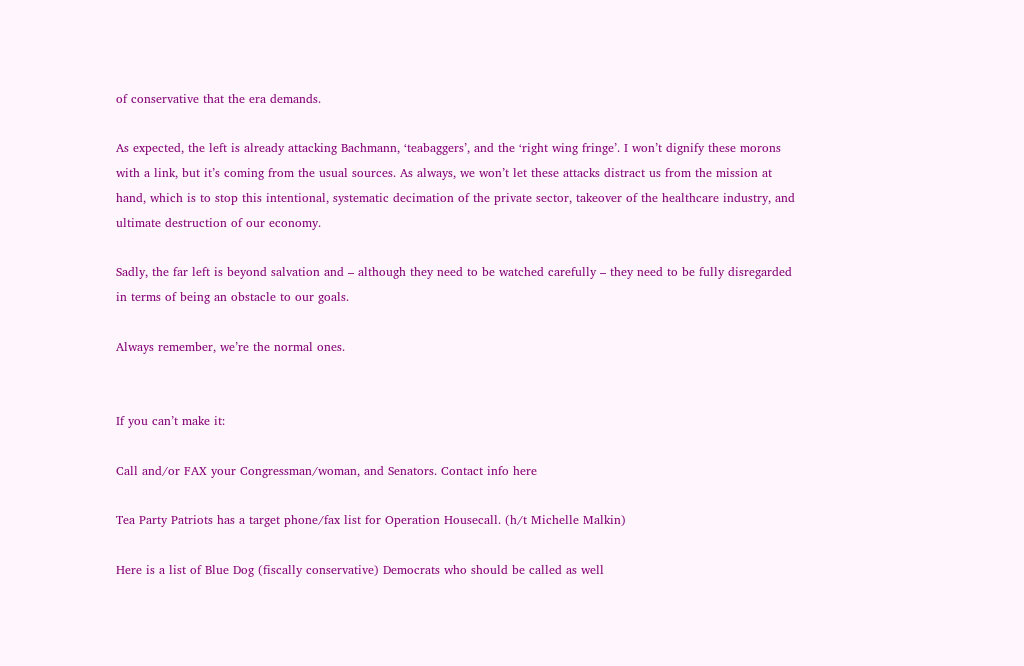of conservative that the era demands.

As expected, the left is already attacking Bachmann, ‘teabaggers’, and the ‘right wing fringe’. I won’t dignify these morons with a link, but it’s coming from the usual sources. As always, we won’t let these attacks distract us from the mission at hand, which is to stop this intentional, systematic decimation of the private sector, takeover of the healthcare industry, and ultimate destruction of our economy.

Sadly, the far left is beyond salvation and – although they need to be watched carefully – they need to be fully disregarded in terms of being an obstacle to our goals.

Always remember, we’re the normal ones.


If you can’t make it:

Call and/or FAX your Congressman/woman, and Senators. Contact info here

Tea Party Patriots has a target phone/fax list for Operation Housecall. (h/t Michelle Malkin)

Here is a list of Blue Dog (fiscally conservative) Democrats who should be called as well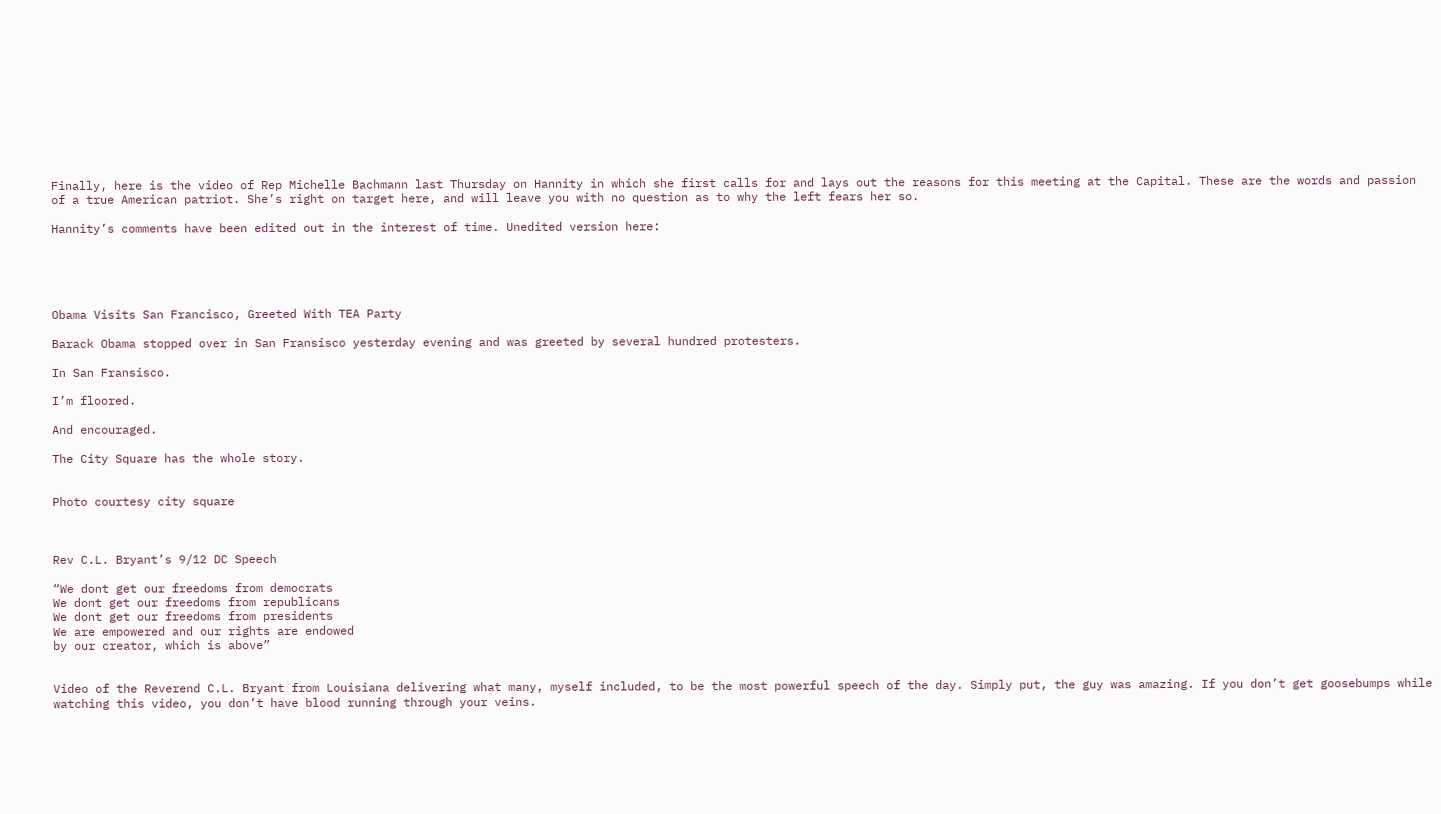Finally, here is the video of Rep Michelle Bachmann last Thursday on Hannity in which she first calls for and lays out the reasons for this meeting at the Capital. These are the words and passion of a true American patriot. She’s right on target here, and will leave you with no question as to why the left fears her so.

Hannity’s comments have been edited out in the interest of time. Unedited version here:





Obama Visits San Francisco, Greeted With TEA Party

Barack Obama stopped over in San Fransisco yesterday evening and was greeted by several hundred protesters.

In San Fransisco.

I’m floored.

And encouraged.

The City Square has the whole story.


Photo courtesy city square



Rev C.L. Bryant’s 9/12 DC Speech

“We dont get our freedoms from democrats
We dont get our freedoms from republicans
We dont get our freedoms from presidents
We are empowered and our rights are endowed
by our creator, which is above”


Video of the Reverend C.L. Bryant from Louisiana delivering what many, myself included, to be the most powerful speech of the day. Simply put, the guy was amazing. If you don’t get goosebumps while watching this video, you don’t have blood running through your veins.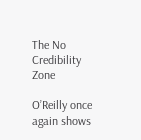The No Credibility Zone

O’Reilly once again shows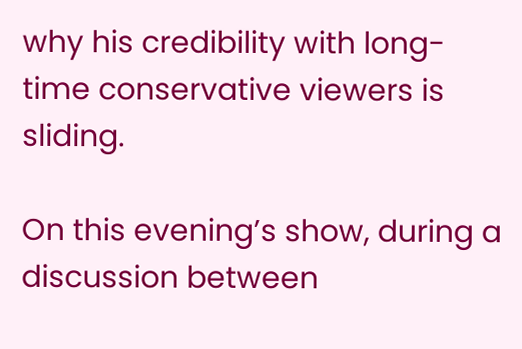why his credibility with long-time conservative viewers is sliding.

On this evening’s show, during a discussion between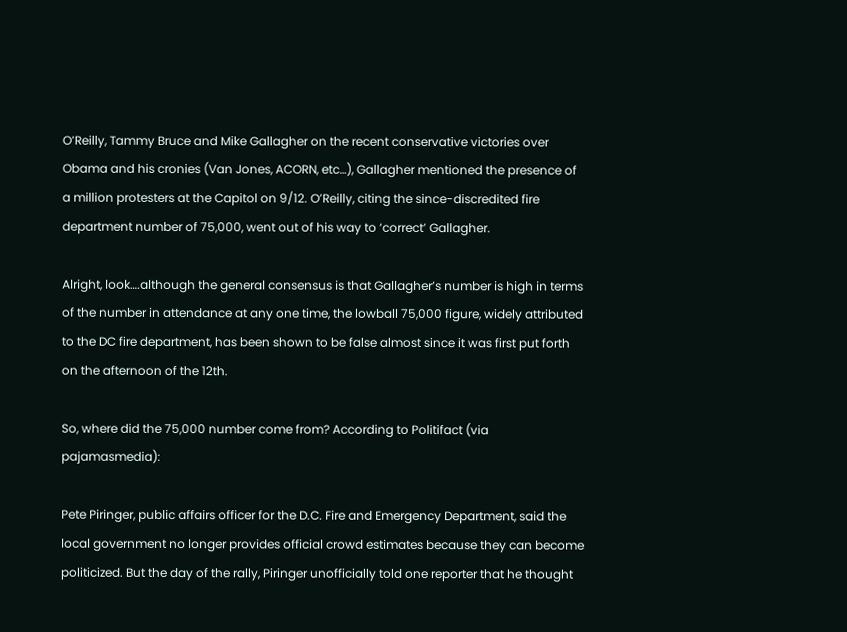O’Reilly, Tammy Bruce and Mike Gallagher on the recent conservative victories over Obama and his cronies (Van Jones, ACORN, etc…), Gallagher mentioned the presence of a million protesters at the Capitol on 9/12. O’Reilly, citing the since-discredited fire department number of 75,000, went out of his way to ‘correct’ Gallagher.

Alright, look….although the general consensus is that Gallagher’s number is high in terms of the number in attendance at any one time, the lowball 75,000 figure, widely attributed to the DC fire department, has been shown to be false almost since it was first put forth on the afternoon of the 12th.

So, where did the 75,000 number come from? According to Politifact (via pajamasmedia):

Pete Piringer, public affairs officer for the D.C. Fire and Emergency Department, said the local government no longer provides official crowd estimates because they can become politicized. But the day of the rally, Piringer unofficially told one reporter that he thought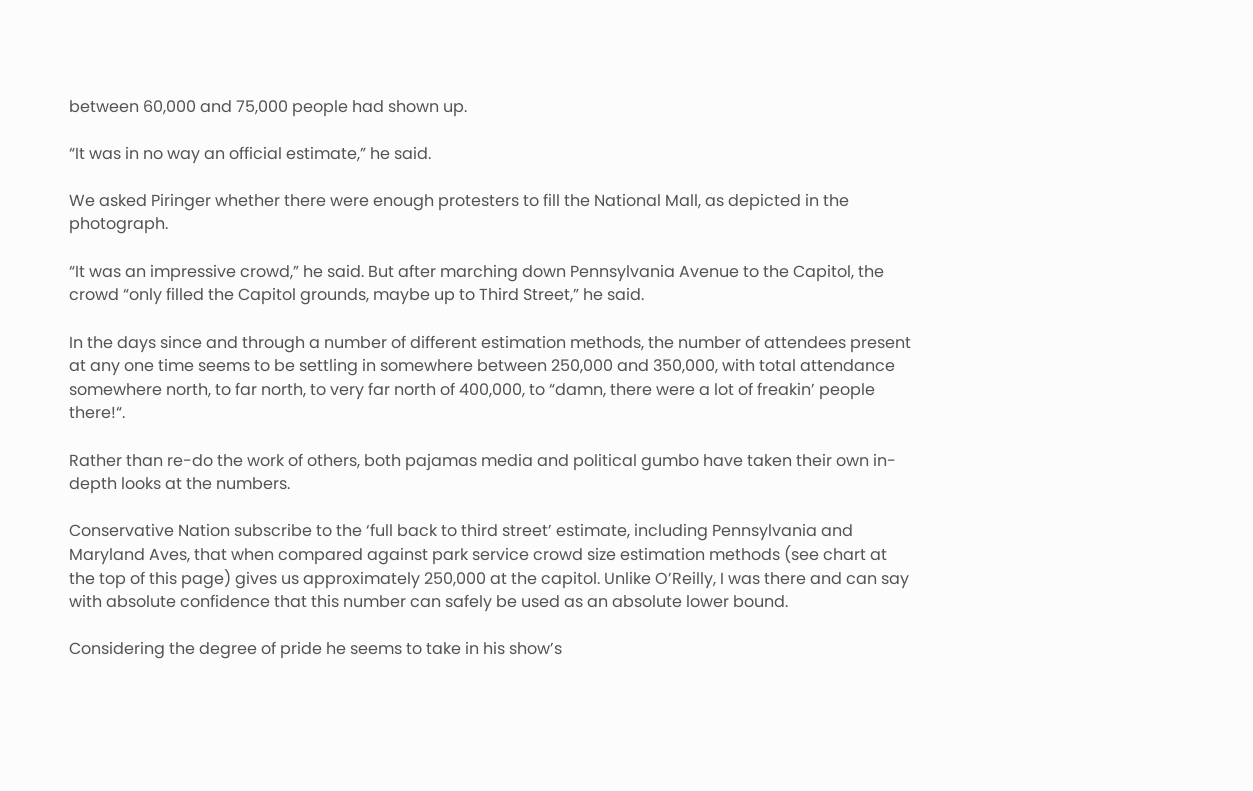between 60,000 and 75,000 people had shown up.

“It was in no way an official estimate,” he said.

We asked Piringer whether there were enough protesters to fill the National Mall, as depicted in the photograph.

“It was an impressive crowd,” he said. But after marching down Pennsylvania Avenue to the Capitol, the crowd “only filled the Capitol grounds, maybe up to Third Street,” he said.

In the days since and through a number of different estimation methods, the number of attendees present at any one time seems to be settling in somewhere between 250,000 and 350,000, with total attendance somewhere north, to far north, to very far north of 400,000, to “damn, there were a lot of freakin’ people there!“.

Rather than re-do the work of others, both pajamas media and political gumbo have taken their own in-depth looks at the numbers.

Conservative Nation subscribe to the ‘full back to third street’ estimate, including Pennsylvania and Maryland Aves, that when compared against park service crowd size estimation methods (see chart at the top of this page) gives us approximately 250,000 at the capitol. Unlike O’Reilly, I was there and can say with absolute confidence that this number can safely be used as an absolute lower bound.

Considering the degree of pride he seems to take in his show’s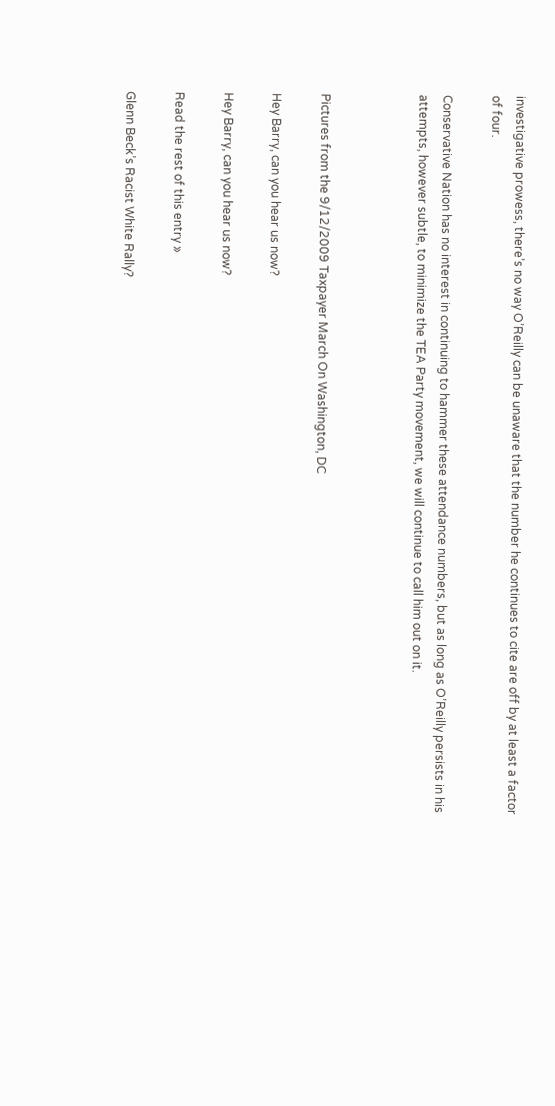investigative prowess, there’s no way O’Reilly can be unaware that the number he continues to cite are off by at least a factor of four.

Conservative Nation has no interest in continuing to hammer these attendance numbers, but as long as O’Reilly persists in his attempts, however subtle, to minimize the TEA Party movement, we will continue to call him out on it.



Pictures from the 9/12/2009 Taxpayer March On Washington, DC

Hey Barry, can you hear us now?

Hey Barry, can you hear us now?

Read the rest of this entry »

Glenn Beck’s Racist White Rally?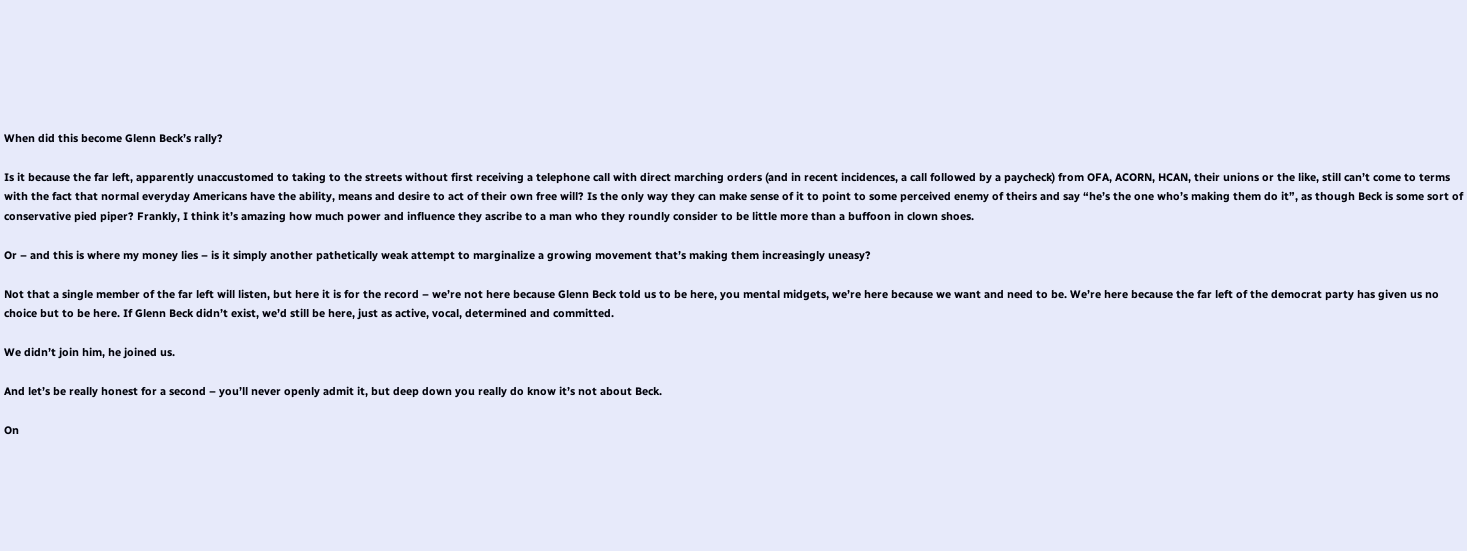When did this become Glenn Beck’s rally?

Is it because the far left, apparently unaccustomed to taking to the streets without first receiving a telephone call with direct marching orders (and in recent incidences, a call followed by a paycheck) from OFA, ACORN, HCAN, their unions or the like, still can’t come to terms with the fact that normal everyday Americans have the ability, means and desire to act of their own free will? Is the only way they can make sense of it to point to some perceived enemy of theirs and say “he’s the one who’s making them do it”, as though Beck is some sort of conservative pied piper? Frankly, I think it’s amazing how much power and influence they ascribe to a man who they roundly consider to be little more than a buffoon in clown shoes.

Or – and this is where my money lies – is it simply another pathetically weak attempt to marginalize a growing movement that’s making them increasingly uneasy?

Not that a single member of the far left will listen, but here it is for the record – we’re not here because Glenn Beck told us to be here, you mental midgets, we’re here because we want and need to be. We’re here because the far left of the democrat party has given us no choice but to be here. If Glenn Beck didn’t exist, we’d still be here, just as active, vocal, determined and committed.

We didn’t join him, he joined us.

And let’s be really honest for a second – you’ll never openly admit it, but deep down you really do know it’s not about Beck.

On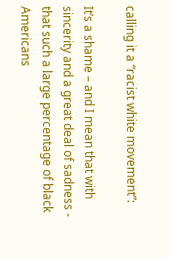calling it a “racist white movement”:

It’s a shame – and I mean that with sincerity and a great deal of sadness -  that such a large percentage of black Americans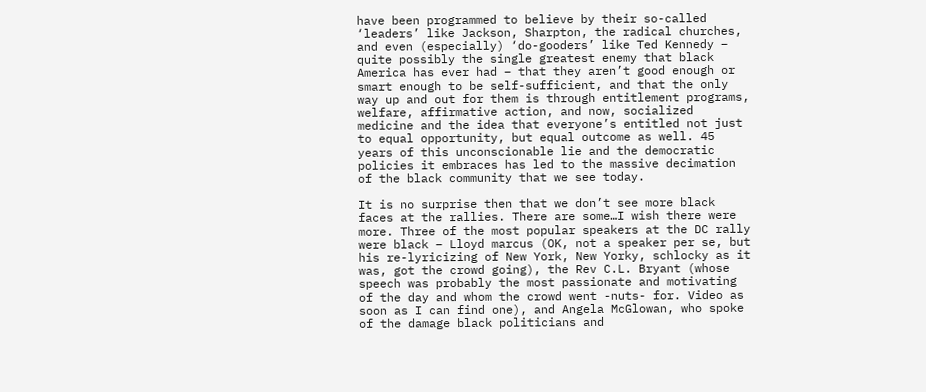have been programmed to believe by their so-called ‘leaders’ like Jackson, Sharpton, the radical churches, and even (especially) ‘do-gooders’ like Ted Kennedy – quite possibly the single greatest enemy that black America has ever had – that they aren’t good enough or smart enough to be self-sufficient, and that the only way up and out for them is through entitlement programs, welfare, affirmative action, and now, socialized medicine and the idea that everyone’s entitled not just to equal opportunity, but equal outcome as well. 45 years of this unconscionable lie and the democratic policies it embraces has led to the massive decimation of the black community that we see today.

It is no surprise then that we don’t see more black faces at the rallies. There are some…I wish there were more. Three of the most popular speakers at the DC rally were black – Lloyd marcus (OK, not a speaker per se, but his re-lyricizing of New York, New Yorky, schlocky as it was, got the crowd going), the Rev C.L. Bryant (whose speech was probably the most passionate and motivating of the day and whom the crowd went -nuts- for. Video as soon as I can find one), and Angela McGlowan, who spoke of the damage black politicians and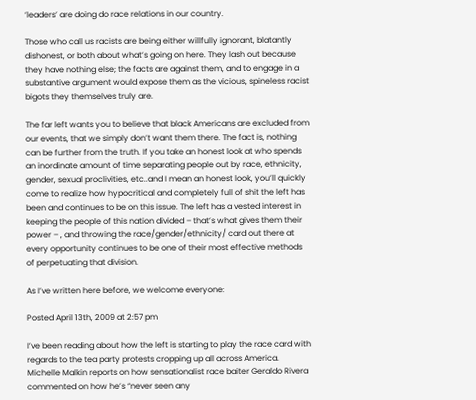‘leaders’ are doing do race relations in our country.

Those who call us racists are being either willfully ignorant, blatantly dishonest, or both about what’s going on here. They lash out because they have nothing else; the facts are against them, and to engage in a substantive argument would expose them as the vicious, spineless racist bigots they themselves truly are.

The far left wants you to believe that black Americans are excluded from our events, that we simply don’t want them there. The fact is, nothing can be further from the truth. If you take an honest look at who spends an inordinate amount of time separating people out by race, ethnicity, gender, sexual proclivities, etc..and I mean an honest look, you’ll quickly come to realize how hypocritical and completely full of shit the left has been and continues to be on this issue. The left has a vested interest in keeping the people of this nation divided – that’s what gives them their power – , and throwing the race/gender/ethnicity/ card out there at every opportunity continues to be one of their most effective methods of perpetuating that division.

As I’ve written here before, we welcome everyone:

Posted April 13th, 2009 at 2:57 pm

I’ve been reading about how the left is starting to play the race card with regards to the tea party protests cropping up all across America. Michelle Malkin reports on how sensationalist race baiter Geraldo Rivera commented on how he’s “never seen any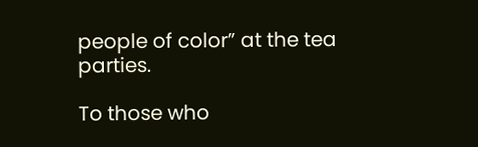people of color” at the tea parties.

To those who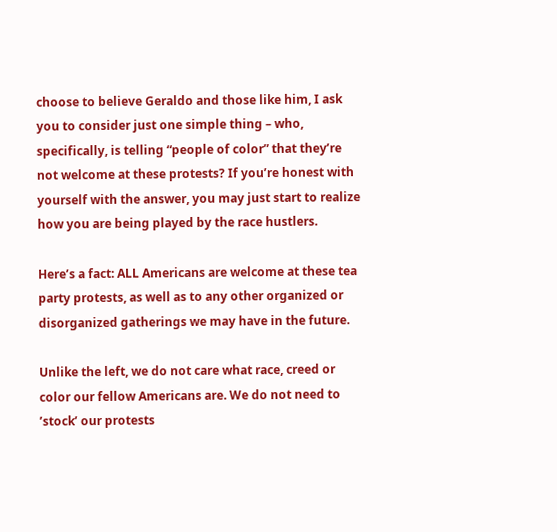choose to believe Geraldo and those like him, I ask you to consider just one simple thing – who, specifically, is telling “people of color” that they’re not welcome at these protests? If you’re honest with yourself with the answer, you may just start to realize how you are being played by the race hustlers.

Here’s a fact: ALL Americans are welcome at these tea party protests, as well as to any other organized or disorganized gatherings we may have in the future.

Unlike the left, we do not care what race, creed or color our fellow Americans are. We do not need to ’stock’ our protests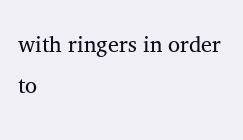with ringers in order to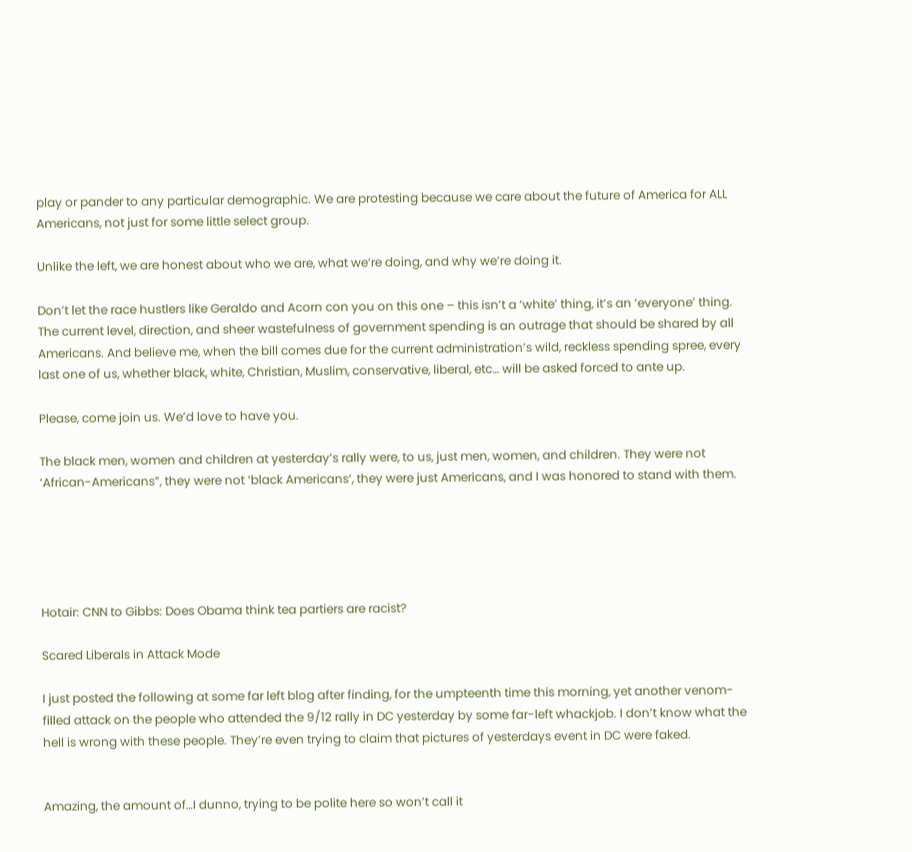play or pander to any particular demographic. We are protesting because we care about the future of America for ALL Americans, not just for some little select group.

Unlike the left, we are honest about who we are, what we’re doing, and why we’re doing it.

Don’t let the race hustlers like Geraldo and Acorn con you on this one – this isn’t a ‘white’ thing, it’s an ‘everyone’ thing. The current level, direction, and sheer wastefulness of government spending is an outrage that should be shared by all Americans. And believe me, when the bill comes due for the current administration’s wild, reckless spending spree, every last one of us, whether black, white, Christian, Muslim, conservative, liberal, etc… will be asked forced to ante up.

Please, come join us. We’d love to have you.

The black men, women and children at yesterday’s rally were, to us, just men, women, and children. They were not ‘African-Americans”, they were not ‘black Americans’, they were just Americans, and I was honored to stand with them.





Hotair: CNN to Gibbs: Does Obama think tea partiers are racist?

Scared Liberals in Attack Mode

I just posted the following at some far left blog after finding, for the umpteenth time this morning, yet another venom-filled attack on the people who attended the 9/12 rally in DC yesterday by some far-left whackjob. I don’t know what the hell is wrong with these people. They’re even trying to claim that pictures of yesterdays event in DC were faked.


Amazing, the amount of…I dunno, trying to be polite here so won’t call it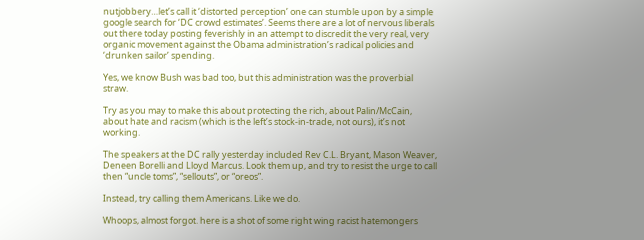nutjobbery…let’s call it ‘distorted perception’ one can stumble upon by a simple google search for ‘DC crowd estimates’. Seems there are a lot of nervous liberals out there today posting feverishly in an attempt to discredit the very real, very organic movement against the Obama administration’s radical policies and ‘drunken sailor’ spending.

Yes, we know Bush was bad too, but this administration was the proverbial straw.

Try as you may to make this about protecting the rich, about Palin/McCain, about hate and racism (which is the left’s stock-in-trade, not ours), it’s not working.

The speakers at the DC rally yesterday included Rev C.L. Bryant, Mason Weaver, Deneen Borelli and Lloyd Marcus. Look them up, and try to resist the urge to call then “uncle toms”, “sellouts”, or “oreos”.

Instead, try calling them Americans. Like we do.

Whoops, almost forgot. here is a shot of some right wing racist hatemongers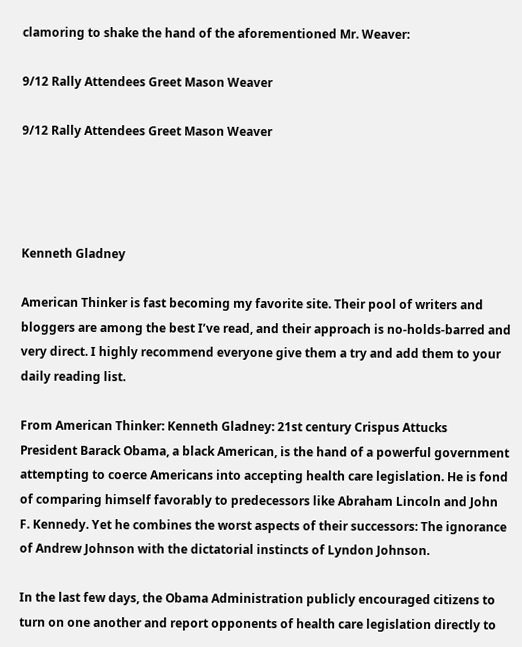clamoring to shake the hand of the aforementioned Mr. Weaver:

9/12 Rally Attendees Greet Mason Weaver

9/12 Rally Attendees Greet Mason Weaver




Kenneth Gladney

American Thinker is fast becoming my favorite site. Their pool of writers and bloggers are among the best I’ve read, and their approach is no-holds-barred and very direct. I highly recommend everyone give them a try and add them to your daily reading list.

From American Thinker: Kenneth Gladney: 21st century Crispus Attucks
President Barack Obama, a black American, is the hand of a powerful government attempting to coerce Americans into accepting health care legislation. He is fond of comparing himself favorably to predecessors like Abraham Lincoln and John F. Kennedy. Yet he combines the worst aspects of their successors: The ignorance of Andrew Johnson with the dictatorial instincts of Lyndon Johnson.

In the last few days, the Obama Administration publicly encouraged citizens to turn on one another and report opponents of health care legislation directly to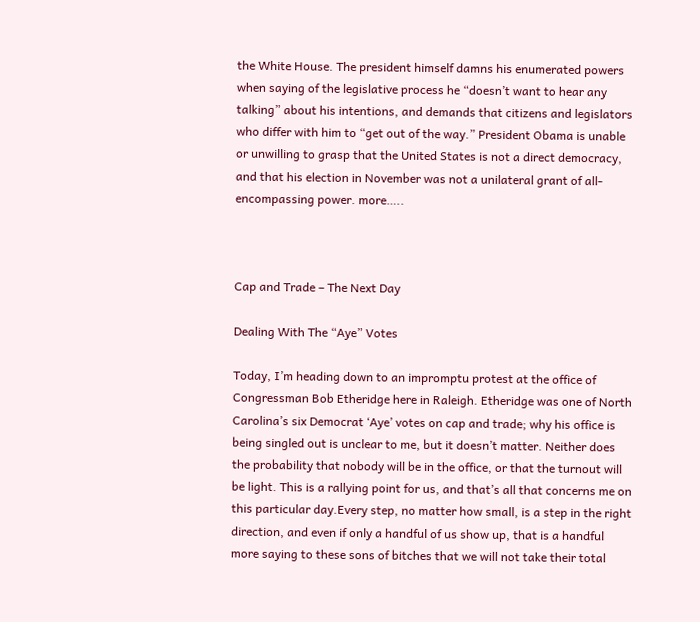the White House. The president himself damns his enumerated powers when saying of the legislative process he “doesn’t want to hear any talking” about his intentions, and demands that citizens and legislators who differ with him to “get out of the way.” President Obama is unable or unwilling to grasp that the United States is not a direct democracy, and that his election in November was not a unilateral grant of all-encompassing power. more…..



Cap and Trade – The Next Day

Dealing With The “Aye” Votes

Today, I’m heading down to an impromptu protest at the office of Congressman Bob Etheridge here in Raleigh. Etheridge was one of North Carolina’s six Democrat ‘Aye’ votes on cap and trade; why his office is being singled out is unclear to me, but it doesn’t matter. Neither does the probability that nobody will be in the office, or that the turnout will be light. This is a rallying point for us, and that’s all that concerns me on this particular day.Every step, no matter how small, is a step in the right direction, and even if only a handful of us show up, that is a handful more saying to these sons of bitches that we will not take their total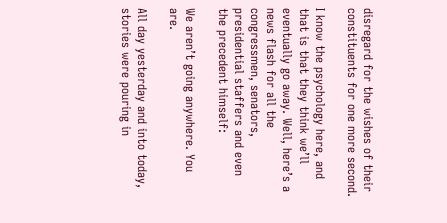disregard for the wishes of their constituents for one more second.

I know the psychology here, and that is that they think we’ll eventually go away. Well, here’s a news flash for all the congressmen, senators, presidential staffers and even the precedent himself:

We aren’t going anywhere. You are.

All day yesterday and into today, stories were pouring in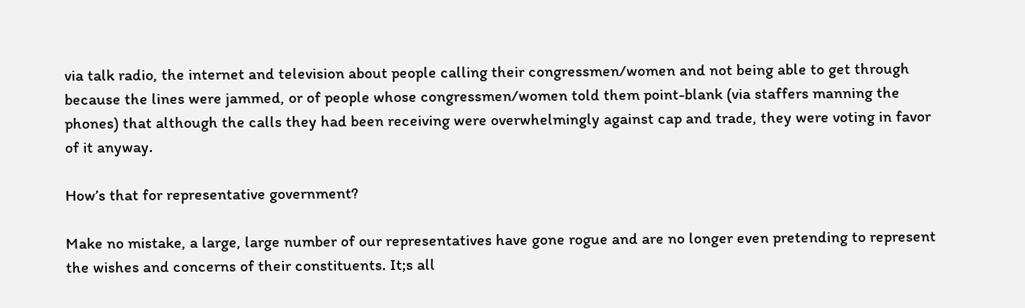via talk radio, the internet and television about people calling their congressmen/women and not being able to get through because the lines were jammed, or of people whose congressmen/women told them point-blank (via staffers manning the phones) that although the calls they had been receiving were overwhelmingly against cap and trade, they were voting in favor of it anyway.

How’s that for representative government?

Make no mistake, a large, large number of our representatives have gone rogue and are no longer even pretending to represent the wishes and concerns of their constituents. It;s all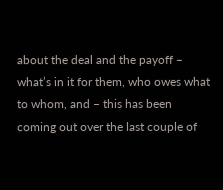about the deal and the payoff – what’s in it for them, who owes what to whom, and – this has been coming out over the last couple of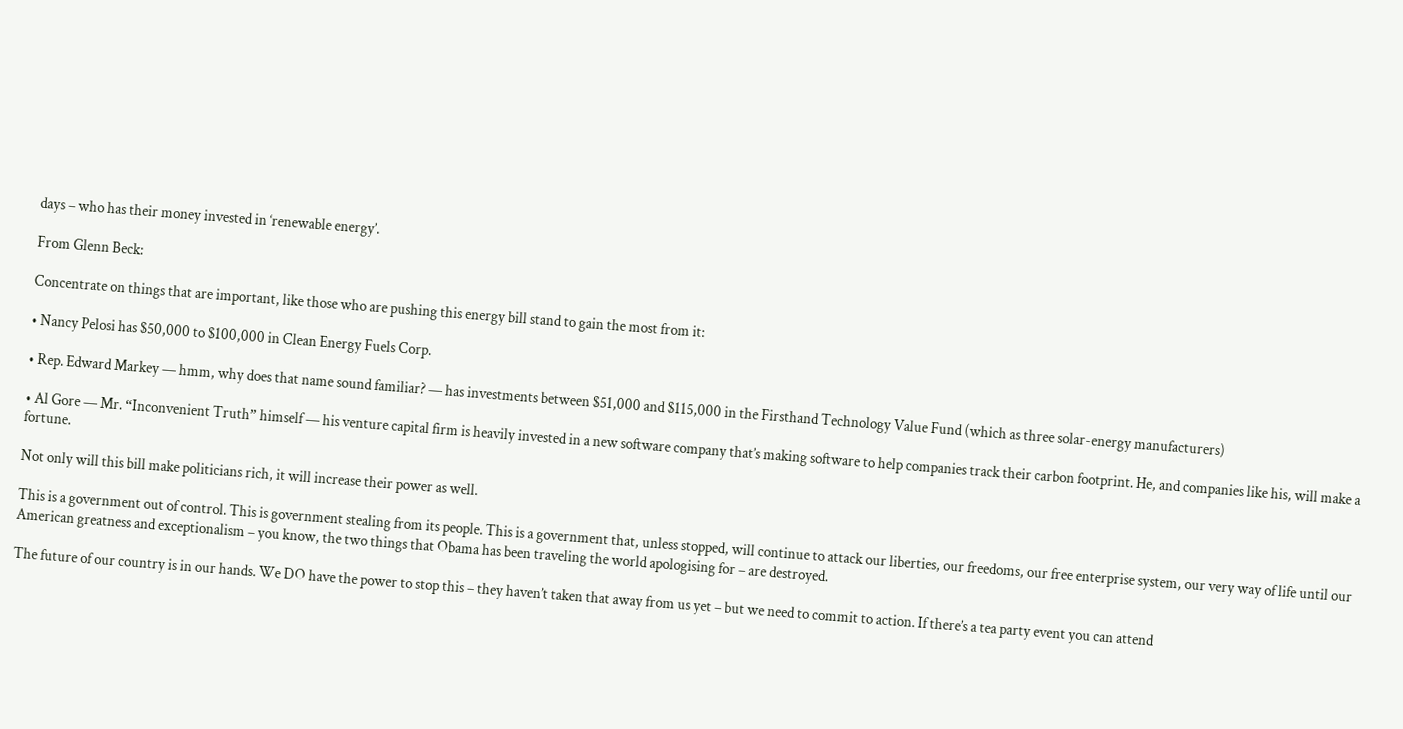days – who has their money invested in ‘renewable energy’.

From Glenn Beck:

Concentrate on things that are important, like those who are pushing this energy bill stand to gain the most from it:

• Nancy Pelosi has $50,000 to $100,000 in Clean Energy Fuels Corp.

• Rep. Edward Markey — hmm, why does that name sound familiar? — has investments between $51,000 and $115,000 in the Firsthand Technology Value Fund (which as three solar-energy manufacturers)

• Al Gore — Mr. “Inconvenient Truth” himself — his venture capital firm is heavily invested in a new software company that’s making software to help companies track their carbon footprint. He, and companies like his, will make a fortune.

Not only will this bill make politicians rich, it will increase their power as well.

This is a government out of control. This is government stealing from its people. This is a government that, unless stopped, will continue to attack our liberties, our freedoms, our free enterprise system, our very way of life until our American greatness and exceptionalism – you know, the two things that Obama has been traveling the world apologising for – are destroyed.

The future of our country is in our hands. We DO have the power to stop this – they haven’t taken that away from us yet – but we need to commit to action. If there’s a tea party event you can attend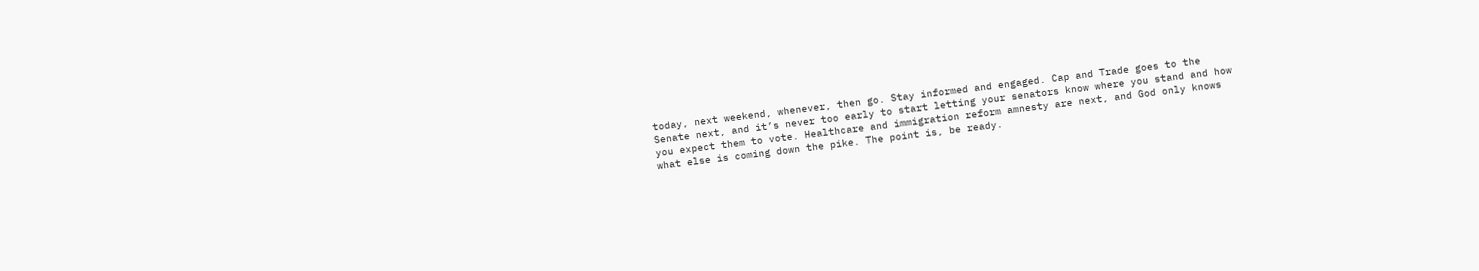today, next weekend, whenever, then go. Stay informed and engaged. Cap and Trade goes to the Senate next, and it’s never too early to start letting your senators know where you stand and how you expect them to vote. Healthcare and immigration reform amnesty are next, and God only knows what else is coming down the pike. The point is, be ready.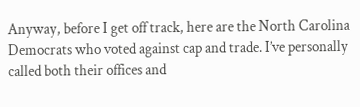Anyway, before I get off track, here are the North Carolina Democrats who voted against cap and trade. I’ve personally called both their offices and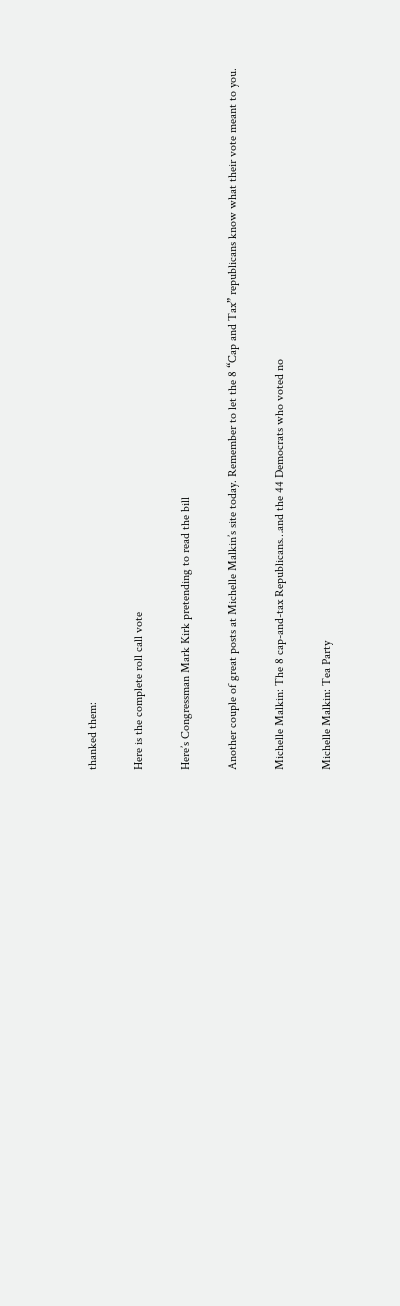thanked them:

Here is the complete roll call vote

Here’s Congressman Mark Kirk pretending to read the bill

Another couple of great posts at Michelle Malkin’s site today. Remember to let the 8 “Cap and Tax” republicans know what their vote meant to you.

Michelle Malkin: The 8 cap-and-tax Republicans…and the 44 Democrats who voted no

Michelle Malkin: Tea Party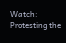Watch: Protesting the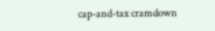cap-and-tax cramdown